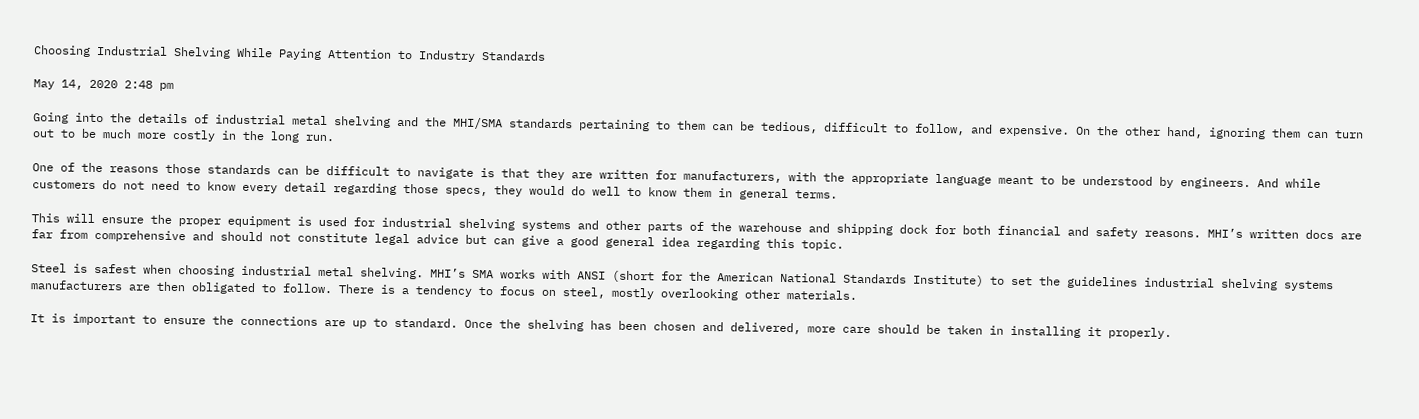Choosing Industrial Shelving While Paying Attention to Industry Standards

May 14, 2020 2:48 pm

Going into the details of industrial metal shelving and the MHI/SMA standards pertaining to them can be tedious, difficult to follow, and expensive. On the other hand, ignoring them can turn out to be much more costly in the long run.

One of the reasons those standards can be difficult to navigate is that they are written for manufacturers, with the appropriate language meant to be understood by engineers. And while customers do not need to know every detail regarding those specs, they would do well to know them in general terms.

This will ensure the proper equipment is used for industrial shelving systems and other parts of the warehouse and shipping dock for both financial and safety reasons. MHI’s written docs are far from comprehensive and should not constitute legal advice but can give a good general idea regarding this topic.

Steel is safest when choosing industrial metal shelving. MHI’s SMA works with ANSI (short for the American National Standards Institute) to set the guidelines industrial shelving systems manufacturers are then obligated to follow. There is a tendency to focus on steel, mostly overlooking other materials.

It is important to ensure the connections are up to standard. Once the shelving has been chosen and delivered, more care should be taken in installing it properly.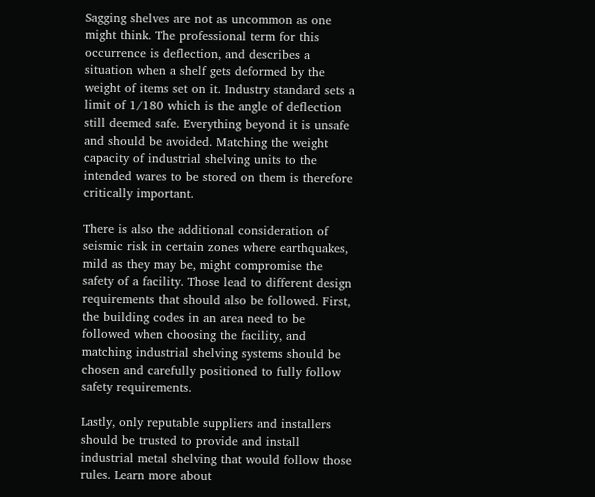Sagging shelves are not as uncommon as one might think. The professional term for this occurrence is deflection, and describes a situation when a shelf gets deformed by the weight of items set on it. Industry standard sets a limit of 1/180 which is the angle of deflection still deemed safe. Everything beyond it is unsafe and should be avoided. Matching the weight capacity of industrial shelving units to the intended wares to be stored on them is therefore critically important.

There is also the additional consideration of seismic risk in certain zones where earthquakes, mild as they may be, might compromise the safety of a facility. Those lead to different design requirements that should also be followed. First, the building codes in an area need to be followed when choosing the facility, and matching industrial shelving systems should be chosen and carefully positioned to fully follow safety requirements.

Lastly, only reputable suppliers and installers should be trusted to provide and install industrial metal shelving that would follow those rules. Learn more about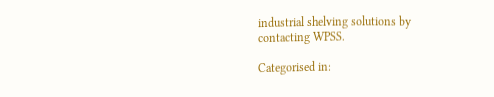industrial shelving solutions by contacting WPSS.

Categorised in: